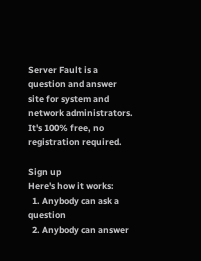Server Fault is a question and answer site for system and network administrators. It's 100% free, no registration required.

Sign up
Here's how it works:
  1. Anybody can ask a question
  2. Anybody can answer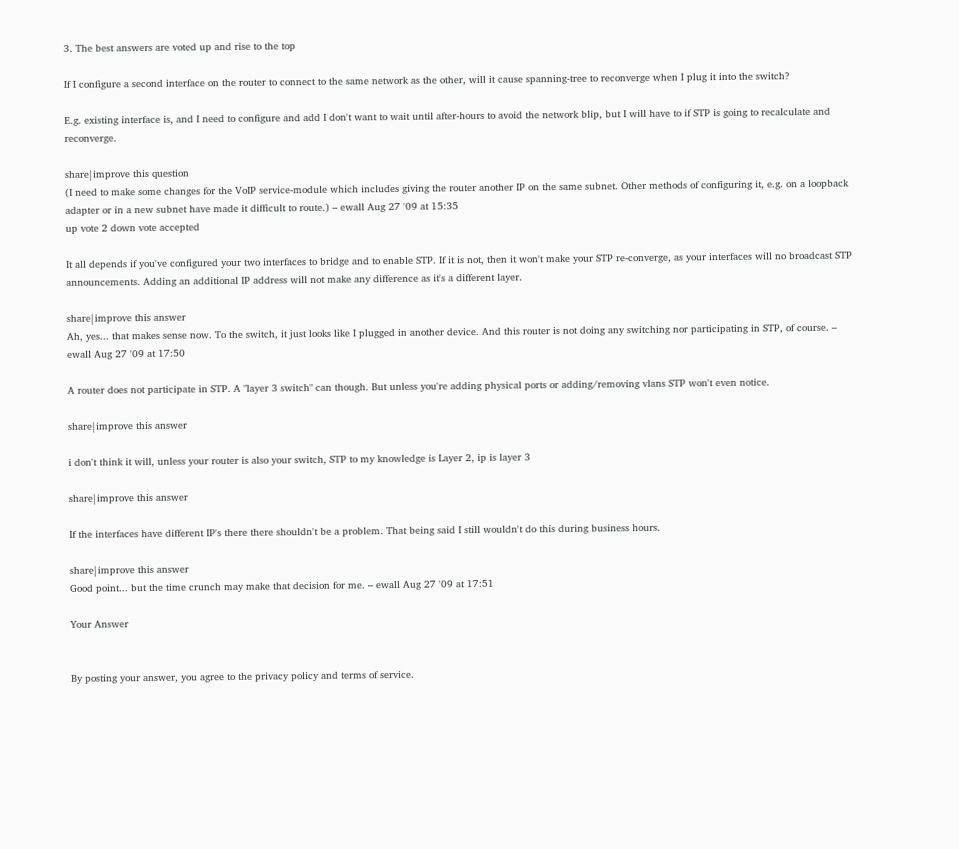3. The best answers are voted up and rise to the top

If I configure a second interface on the router to connect to the same network as the other, will it cause spanning-tree to reconverge when I plug it into the switch?

E.g. existing interface is, and I need to configure and add I don't want to wait until after-hours to avoid the network blip, but I will have to if STP is going to recalculate and reconverge.

share|improve this question
(I need to make some changes for the VoIP service-module which includes giving the router another IP on the same subnet. Other methods of configuring it, e.g. on a loopback adapter or in a new subnet have made it difficult to route.) – ewall Aug 27 '09 at 15:35
up vote 2 down vote accepted

It all depends if you've configured your two interfaces to bridge and to enable STP. If it is not, then it won't make your STP re-converge, as your interfaces will no broadcast STP announcements. Adding an additional IP address will not make any difference as it's a different layer.

share|improve this answer
Ah, yes... that makes sense now. To the switch, it just looks like I plugged in another device. And this router is not doing any switching nor participating in STP, of course. – ewall Aug 27 '09 at 17:50

A router does not participate in STP. A "layer 3 switch" can though. But unless you're adding physical ports or adding/removing vlans STP won't even notice.

share|improve this answer

i don't think it will, unless your router is also your switch, STP to my knowledge is Layer 2, ip is layer 3

share|improve this answer

If the interfaces have different IP's there there shouldn't be a problem. That being said I still wouldn't do this during business hours.

share|improve this answer
Good point... but the time crunch may make that decision for me. – ewall Aug 27 '09 at 17:51

Your Answer


By posting your answer, you agree to the privacy policy and terms of service.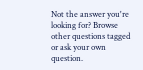Not the answer you're looking for? Browse other questions tagged or ask your own question.